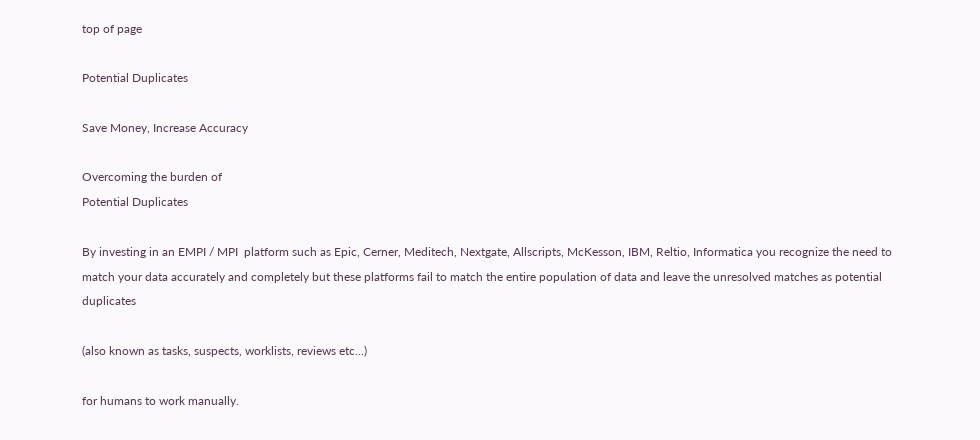top of page

Potential Duplicates

Save Money, Increase Accuracy

Overcoming the burden of
Potential Duplicates

By investing in an EMPI / MPI  platform such as Epic, Cerner, Meditech, Nextgate, Allscripts, McKesson, IBM, Reltio, Informatica you recognize the need to match your data accurately and completely but these platforms fail to match the entire population of data and leave the unresolved matches as potential duplicates

(also known as tasks, suspects, worklists, reviews etc...)

for humans to work manually.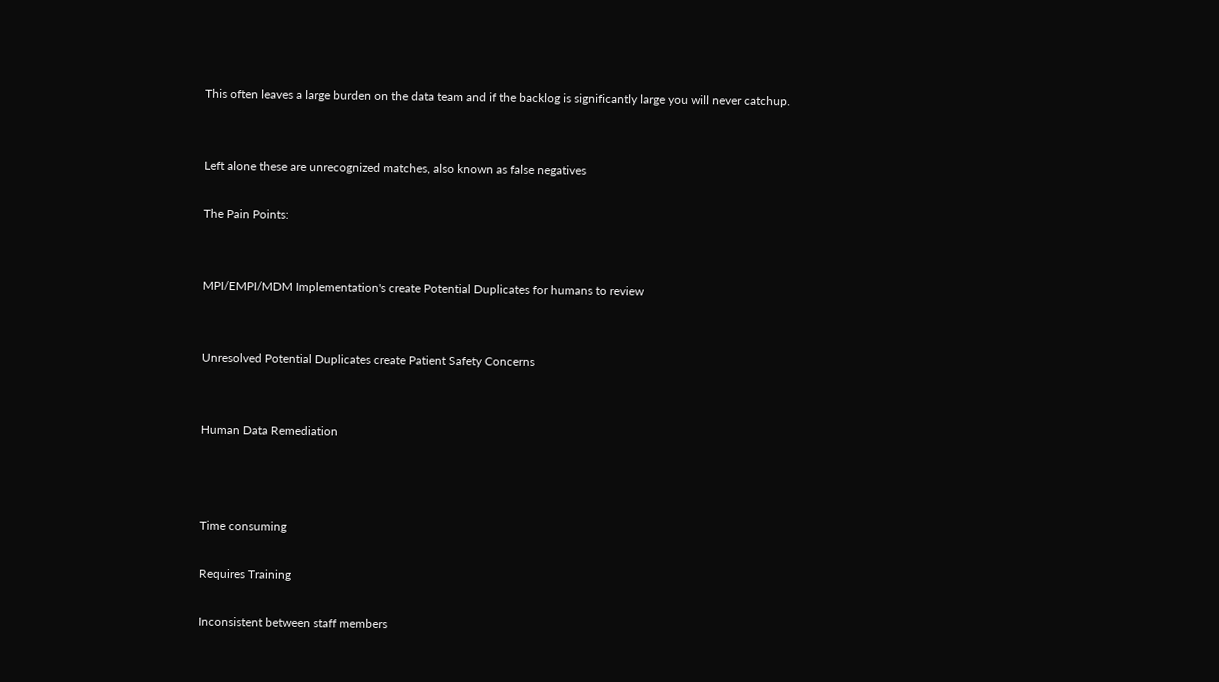This often leaves a large burden on the data team and if the backlog is significantly large you will never catchup.


Left alone these are unrecognized matches, also known as false negatives

The Pain Points:


MPI/EMPI/MDM Implementation's create Potential Duplicates for humans to review


Unresolved Potential Duplicates create Patient Safety Concerns


Human Data Remediation



Time consuming

Requires Training

Inconsistent between staff members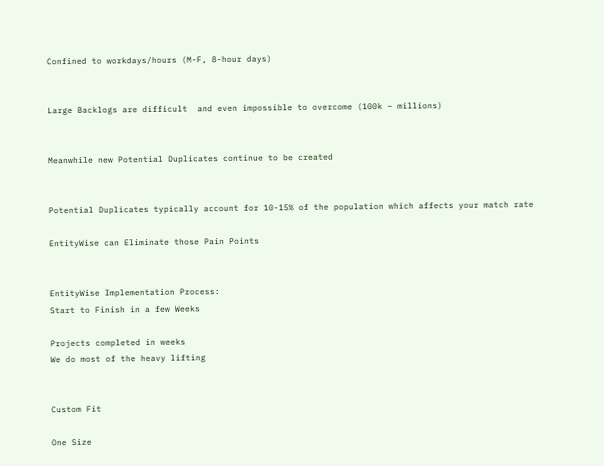Confined to workdays/hours (M-F, 8-hour days)


Large Backlogs are difficult  and even impossible to overcome (100k – millions)


Meanwhile new Potential Duplicates continue to be created


Potential Duplicates typically account for 10-15% of the population which affects your match rate

EntityWise can Eliminate those Pain Points


EntityWise Implementation Process:
Start to Finish in a few Weeks

Projects completed in weeks
We do most of the heavy lifting


Custom Fit

One Size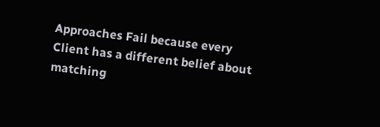Approaches Fail because every Client has a different belief about matching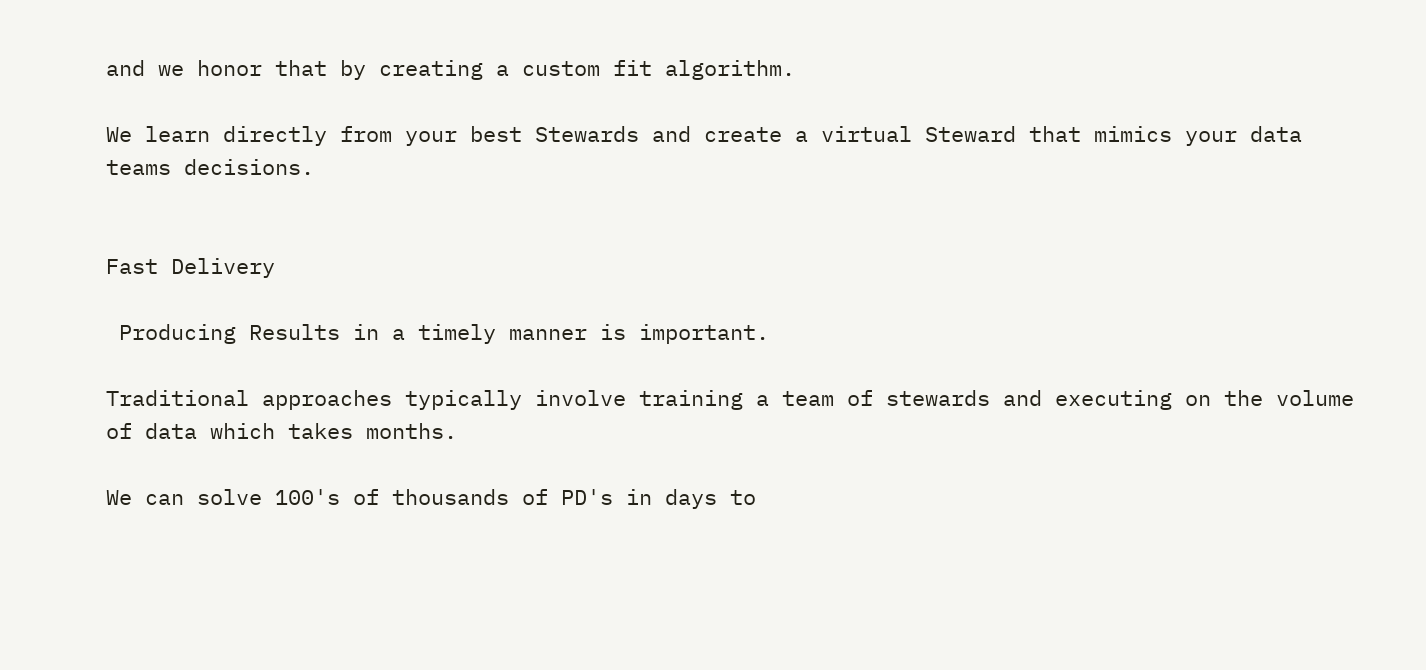and we honor that by creating a custom fit algorithm.

We learn directly from your best Stewards and create a virtual Steward that mimics your data teams decisions.


Fast Delivery

 Producing Results in a timely manner is important.

Traditional approaches typically involve training a team of stewards and executing on the volume of data which takes months.

We can solve 100's of thousands of PD's in days to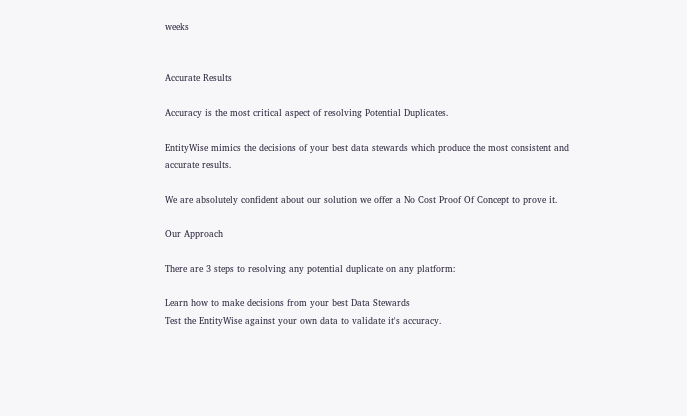weeks


Accurate Results

Accuracy is the most critical aspect of resolving Potential Duplicates.

EntityWise mimics the decisions of your best data stewards which produce the most consistent and accurate results.

We are absolutely confident about our solution we offer a No Cost Proof Of Concept to prove it.

Our Approach

There are 3 steps to resolving any potential duplicate on any platform:

Learn how to make decisions from your best Data Stewards
Test the EntityWise against your own data to validate it's accuracy.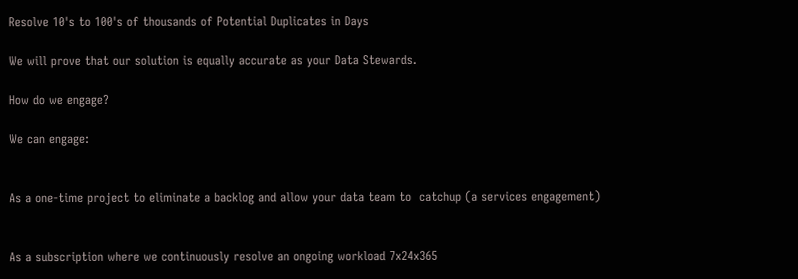Resolve 10's to 100's of thousands of Potential Duplicates in Days

We will prove that our solution is equally accurate as your Data Stewards.

How do we engage?

We can engage:


As a one-time project to eliminate a backlog and allow your data team to  catchup (a services engagement)


As a subscription where we continuously resolve an ongoing workload 7x24x365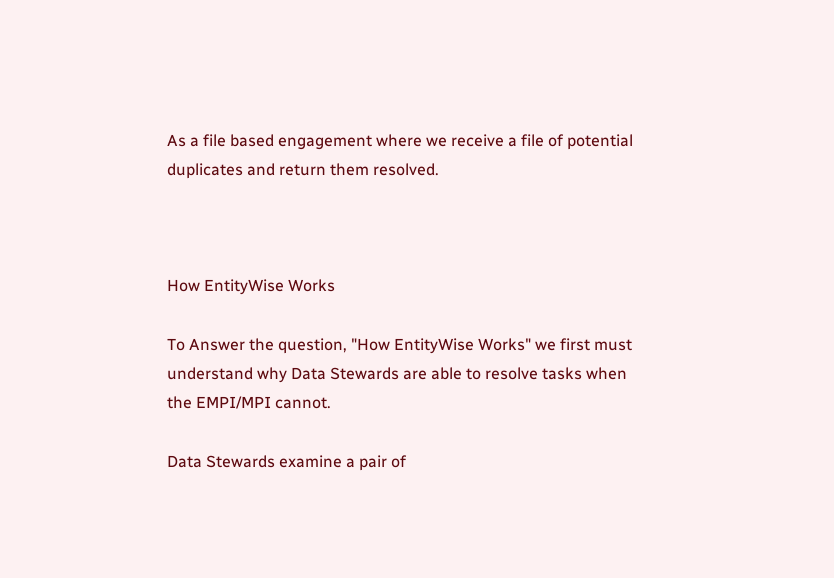As a file based engagement where we receive a file of potential duplicates and return them resolved.



How EntityWise Works

To Answer the question, "How EntityWise Works" we first must understand why Data Stewards are able to resolve tasks when the EMPI/MPI cannot.

Data Stewards examine a pair of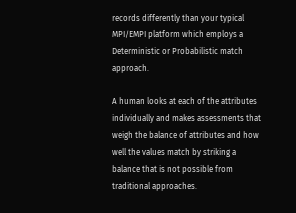records differently than your typical MPI/EMPI platform which employs a Deterministic or Probabilistic match approach.

A human looks at each of the attributes individually and makes assessments that weigh the balance of attributes and how well the values match by striking a balance that is not possible from traditional approaches.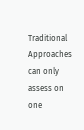Traditional Approaches can only assess on one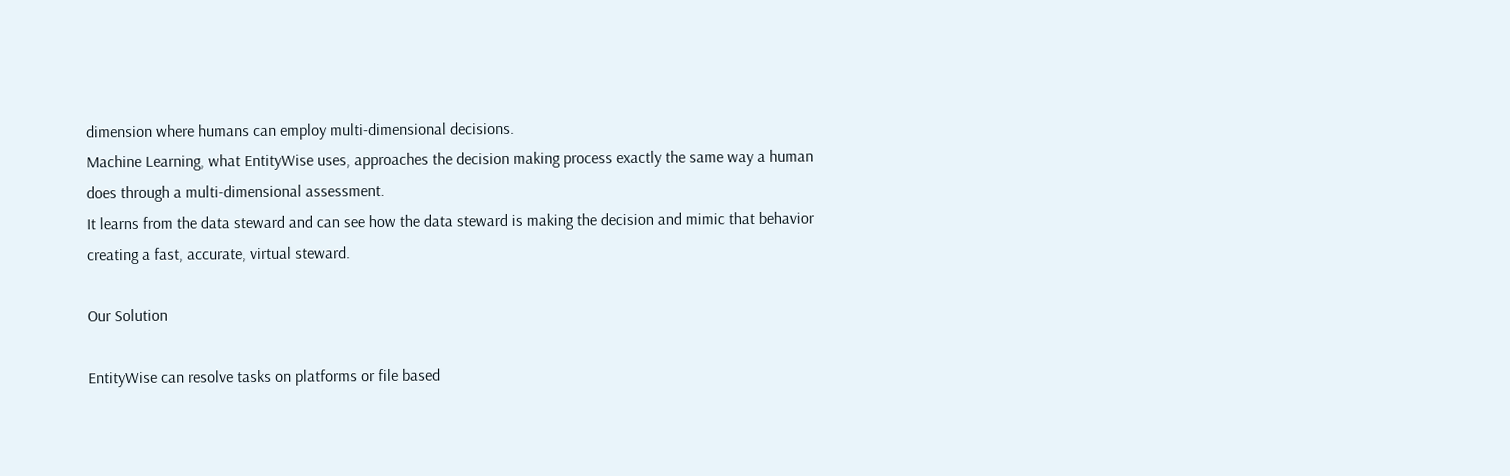dimension where humans can employ multi-dimensional decisions.
Machine Learning, what EntityWise uses, approaches the decision making process exactly the same way a human does through a multi-dimensional assessment.
It learns from the data steward and can see how the data steward is making the decision and mimic that behavior creating a fast, accurate, virtual steward.

Our Solution

EntityWise can resolve tasks on platforms or file based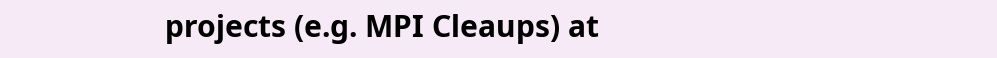projects (e.g. MPI Cleaups) at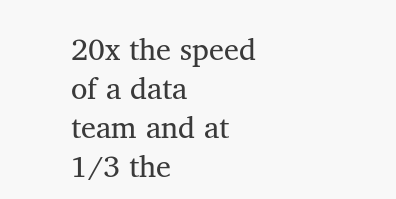20x the speed of a data team and at 1/3 the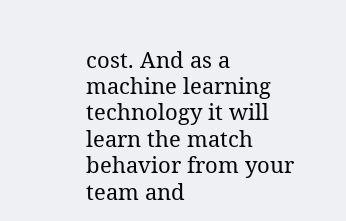cost. And as a machine learning technology it will learn the match behavior from your team and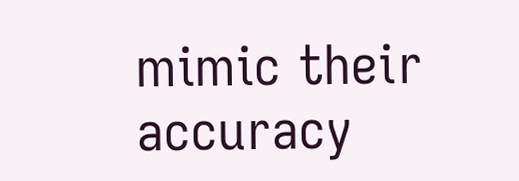mimic their accuracy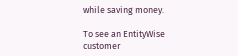while saving money.

To see an EntityWise
customer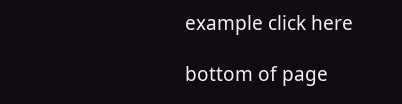example click here

bottom of page